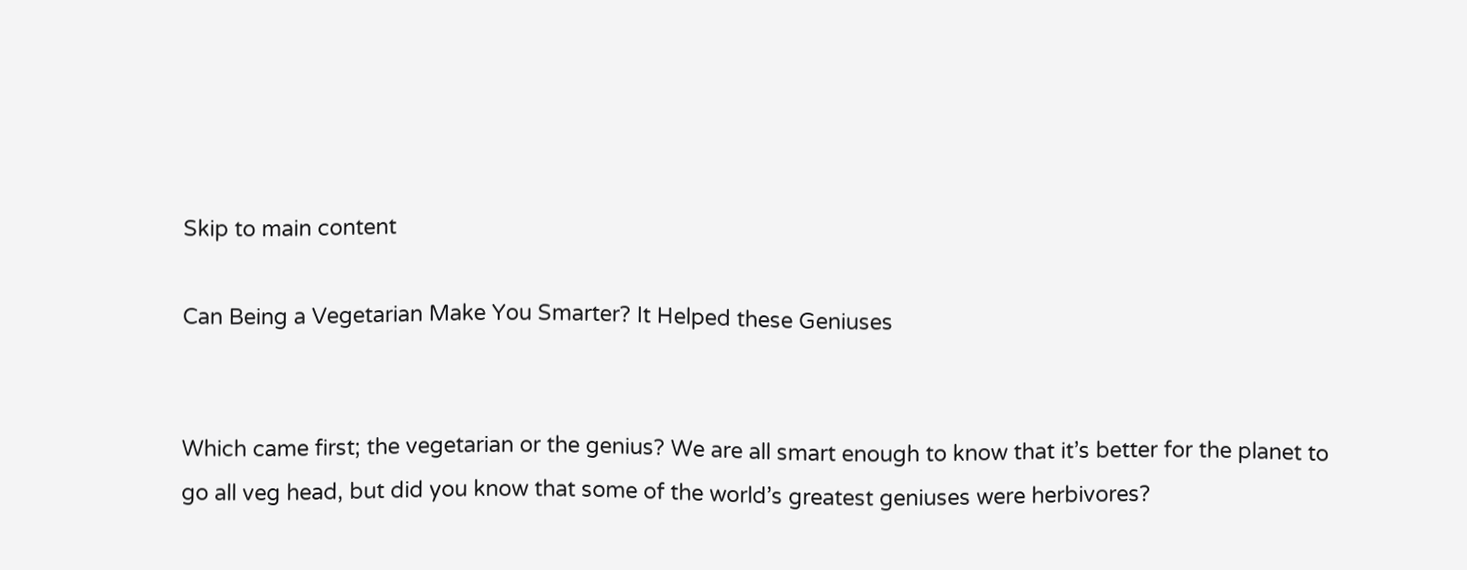Skip to main content

Can Being a Vegetarian Make You Smarter? It Helped these Geniuses


Which came first; the vegetarian or the genius? We are all smart enough to know that it’s better for the planet to go all veg head, but did you know that some of the world’s greatest geniuses were herbivores?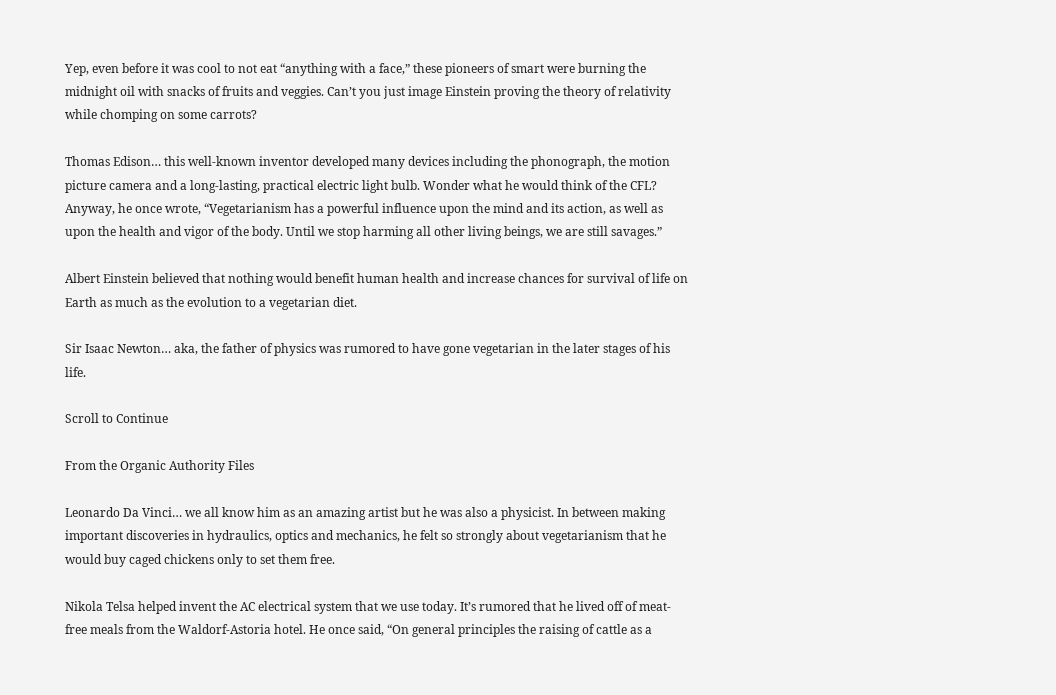Yep, even before it was cool to not eat “anything with a face,” these pioneers of smart were burning the midnight oil with snacks of fruits and veggies. Can’t you just image Einstein proving the theory of relativity while chomping on some carrots?

Thomas Edison… this well-known inventor developed many devices including the phonograph, the motion picture camera and a long-lasting, practical electric light bulb. Wonder what he would think of the CFL? Anyway, he once wrote, “Vegetarianism has a powerful influence upon the mind and its action, as well as upon the health and vigor of the body. Until we stop harming all other living beings, we are still savages.”

Albert Einstein believed that nothing would benefit human health and increase chances for survival of life on Earth as much as the evolution to a vegetarian diet.

Sir Isaac Newton… aka, the father of physics was rumored to have gone vegetarian in the later stages of his life.

Scroll to Continue

From the Organic Authority Files

Leonardo Da Vinci… we all know him as an amazing artist but he was also a physicist. In between making important discoveries in hydraulics, optics and mechanics, he felt so strongly about vegetarianism that he would buy caged chickens only to set them free.

Nikola Telsa helped invent the AC electrical system that we use today. It’s rumored that he lived off of meat-free meals from the Waldorf-Astoria hotel. He once said, “On general principles the raising of cattle as a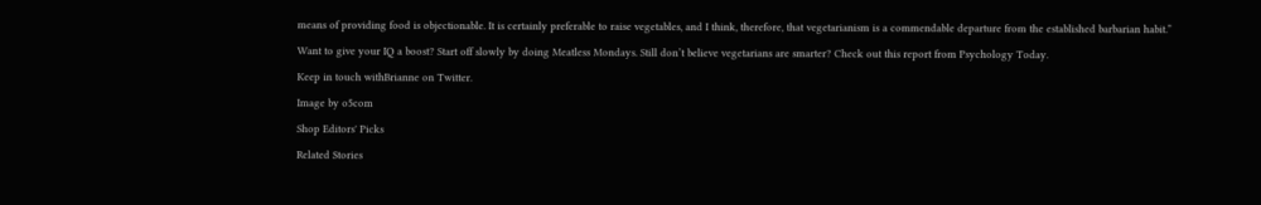means of providing food is objectionable. It is certainly preferable to raise vegetables, and I think, therefore, that vegetarianism is a commendable departure from the established barbarian habit.”

Want to give your IQ a boost? Start off slowly by doing Meatless Mondays. Still don’t believe vegetarians are smarter? Check out this report from Psychology Today.

Keep in touch withBrianne on Twitter.

Image by o5com

Shop Editors' Picks

Related Stories